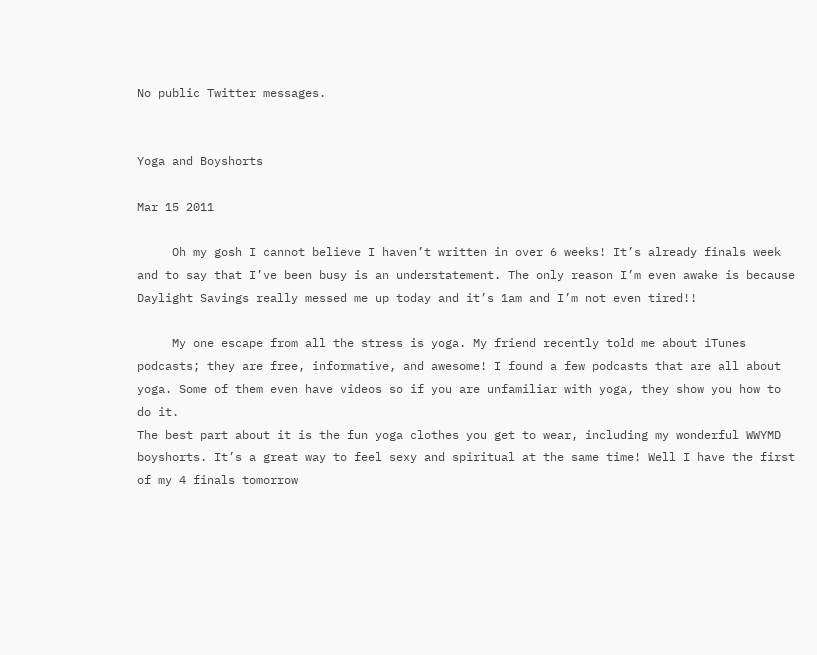No public Twitter messages.


Yoga and Boyshorts

Mar 15 2011

     Oh my gosh I cannot believe I haven’t written in over 6 weeks! It’s already finals week and to say that I’ve been busy is an understatement. The only reason I’m even awake is because Daylight Savings really messed me up today and it’s 1am and I’m not even tired!!

     My one escape from all the stress is yoga. My friend recently told me about iTunes podcasts; they are free, informative, and awesome! I found a few podcasts that are all about yoga. Some of them even have videos so if you are unfamiliar with yoga, they show you how to do it.
The best part about it is the fun yoga clothes you get to wear, including my wonderful WWYMD boyshorts. It’s a great way to feel sexy and spiritual at the same time! Well I have the first of my 4 finals tomorrow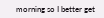morning so I better get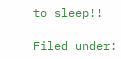to sleep!!

Filed under: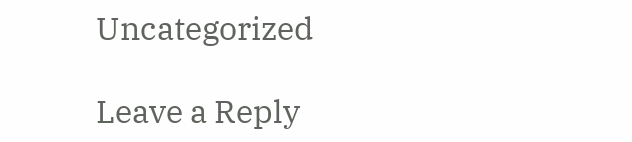Uncategorized

Leave a Reply